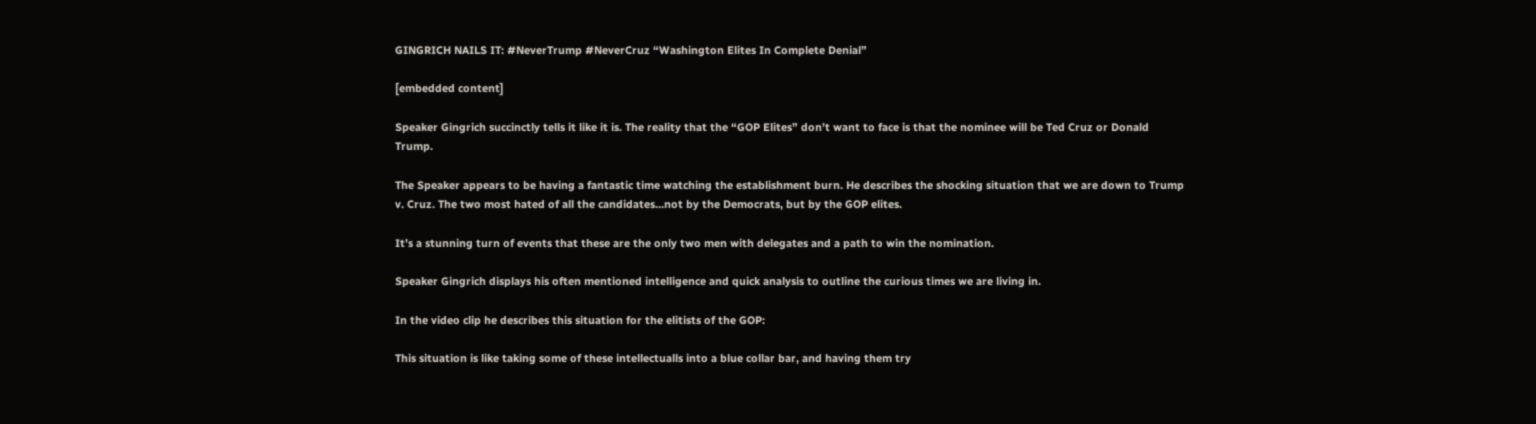GINGRICH NAILS IT: #NeverTrump #NeverCruz “Washington Elites In Complete Denial”

[embedded content]

Speaker Gingrich succinctly tells it like it is. The reality that the “GOP Elites” don’t want to face is that the nominee will be Ted Cruz or Donald Trump.

The Speaker appears to be having a fantastic time watching the establishment burn. He describes the shocking situation that we are down to Trump v. Cruz. The two most hated of all the candidates…not by the Democrats, but by the GOP elites.

It’s a stunning turn of events that these are the only two men with delegates and a path to win the nomination.

Speaker Gingrich displays his often mentioned intelligence and quick analysis to outline the curious times we are living in.

In the video clip he describes this situation for the elitists of the GOP:

This situation is like taking some of these intellectualls into a blue collar bar, and having them try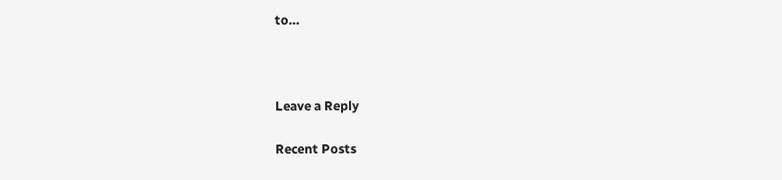to…



Leave a Reply

Recent Posts